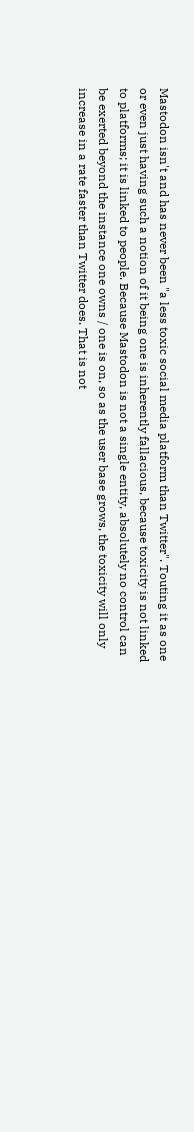Mastodon isn't and has never been "a less toxic social media platform than Twitter". Touting it as one or even just having such a notion of it being one is inherently fallacious, because toxicity is not linked to platforms; it is linked to people. Because Mastodon is not a single entity, absolutely no control can be exerted beyond the instance one owns / one is on, so as the user base grows, the toxicity will only increase in a rate faster than Twitter does. That is not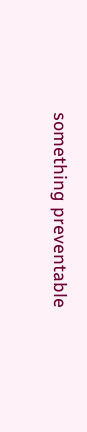something preventable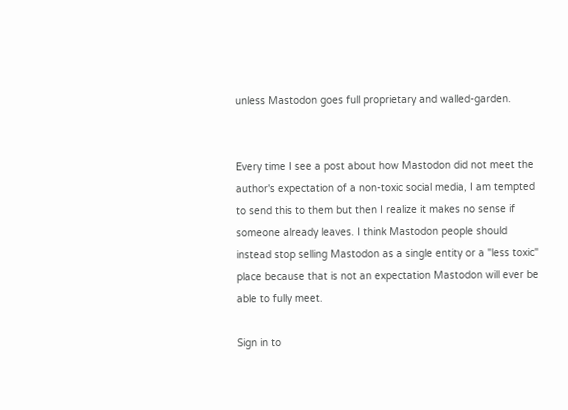unless Mastodon goes full proprietary and walled-garden.


Every time I see a post about how Mastodon did not meet the author's expectation of a non-toxic social media, I am tempted to send this to them but then I realize it makes no sense if someone already leaves. I think Mastodon people should instead stop selling Mastodon as a single entity or a "less toxic" place because that is not an expectation Mastodon will ever be able to fully meet.

Sign in to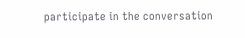participate in the conversation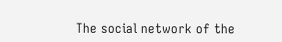The social network of the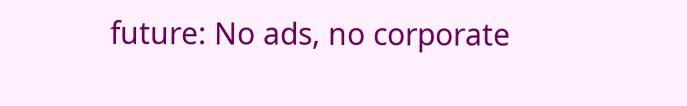future: No ads, no corporate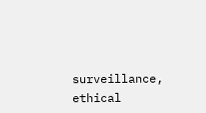surveillance, ethical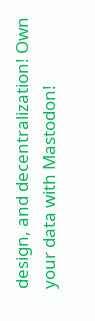design, and decentralization! Own your data with Mastodon!